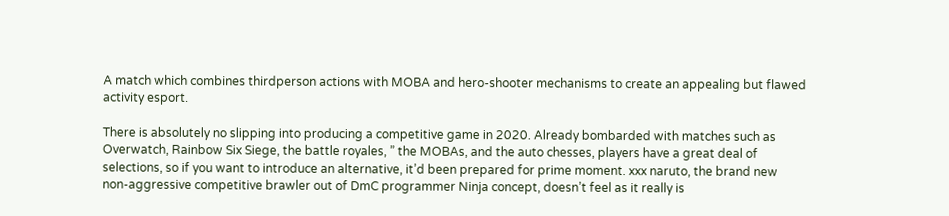A match which combines thirdperson actions with MOBA and hero-shooter mechanisms to create an appealing but flawed activity esport.

There is absolutely no slipping into producing a competitive game in 2020. Already bombarded with matches such as Overwatch, Rainbow Six Siege, the battle royales, ” the MOBAs, and the auto chesses, players have a great deal of selections, so if you want to introduce an alternative, it’d been prepared for prime moment. xxx naruto, the brand new non-aggressive competitive brawler out of DmC programmer Ninja concept, doesn’t feel as it really is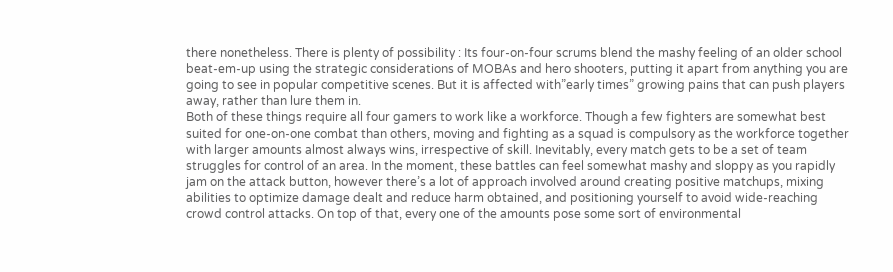there nonetheless. There is plenty of possibility : Its four-on-four scrums blend the mashy feeling of an older school beat-em-up using the strategic considerations of MOBAs and hero shooters, putting it apart from anything you are going to see in popular competitive scenes. But it is affected with”early times” growing pains that can push players away, rather than lure them in.
Both of these things require all four gamers to work like a workforce. Though a few fighters are somewhat best suited for one-on-one combat than others, moving and fighting as a squad is compulsory as the workforce together with larger amounts almost always wins, irrespective of skill. Inevitably, every match gets to be a set of team struggles for control of an area. In the moment, these battles can feel somewhat mashy and sloppy as you rapidly jam on the attack button, however there’s a lot of approach involved around creating positive matchups, mixing abilities to optimize damage dealt and reduce harm obtained, and positioning yourself to avoid wide-reaching crowd control attacks. On top of that, every one of the amounts pose some sort of environmental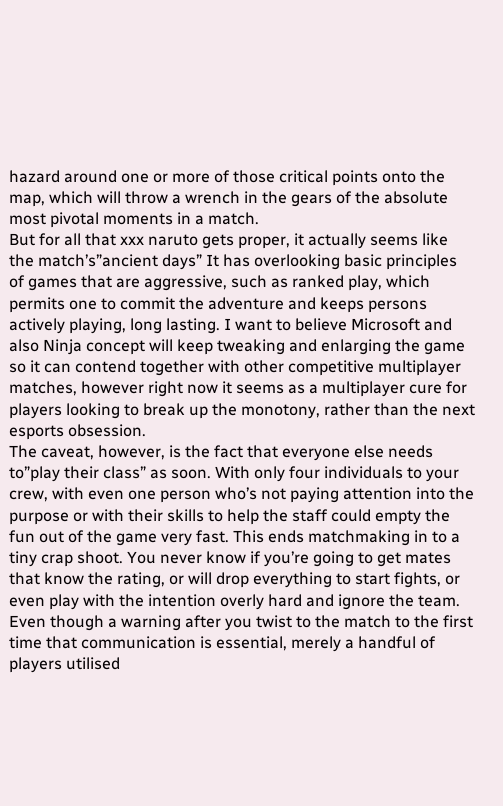hazard around one or more of those critical points onto the map, which will throw a wrench in the gears of the absolute most pivotal moments in a match.
But for all that xxx naruto gets proper, it actually seems like the match’s”ancient days” It has overlooking basic principles of games that are aggressive, such as ranked play, which permits one to commit the adventure and keeps persons actively playing, long lasting. I want to believe Microsoft and also Ninja concept will keep tweaking and enlarging the game so it can contend together with other competitive multiplayer matches, however right now it seems as a multiplayer cure for players looking to break up the monotony, rather than the next esports obsession.
The caveat, however, is the fact that everyone else needs to”play their class” as soon. With only four individuals to your crew, with even one person who’s not paying attention into the purpose or with their skills to help the staff could empty the fun out of the game very fast. This ends matchmaking in to a tiny crap shoot. You never know if you’re going to get mates that know the rating, or will drop everything to start fights, or even play with the intention overly hard and ignore the team. Even though a warning after you twist to the match to the first time that communication is essential, merely a handful of players utilised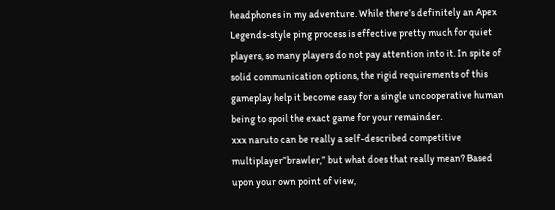headphones in my adventure. While there’s definitely an Apex Legends-style ping process is effective pretty much for quiet players, so many players do not pay attention into it. In spite of solid communication options, the rigid requirements of this gameplay help it become easy for a single uncooperative human being to spoil the exact game for your remainder.
xxx naruto can be really a self-described competitive multiplayer”brawler,” but what does that really mean? Based upon your own point of view,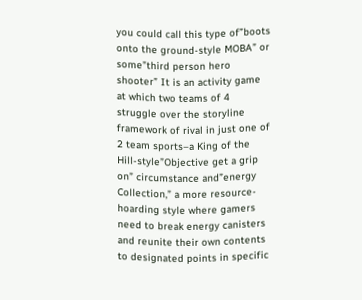you could call this type of”boots onto the ground-style MOBA” or some”third person hero shooter” It is an activity game at which two teams of 4 struggle over the storyline framework of rival in just one of 2 team sports–a King of the Hill-style”Objective get a grip on” circumstance and”energy Collection,” a more resource-hoarding style where gamers need to break energy canisters and reunite their own contents to designated points in specific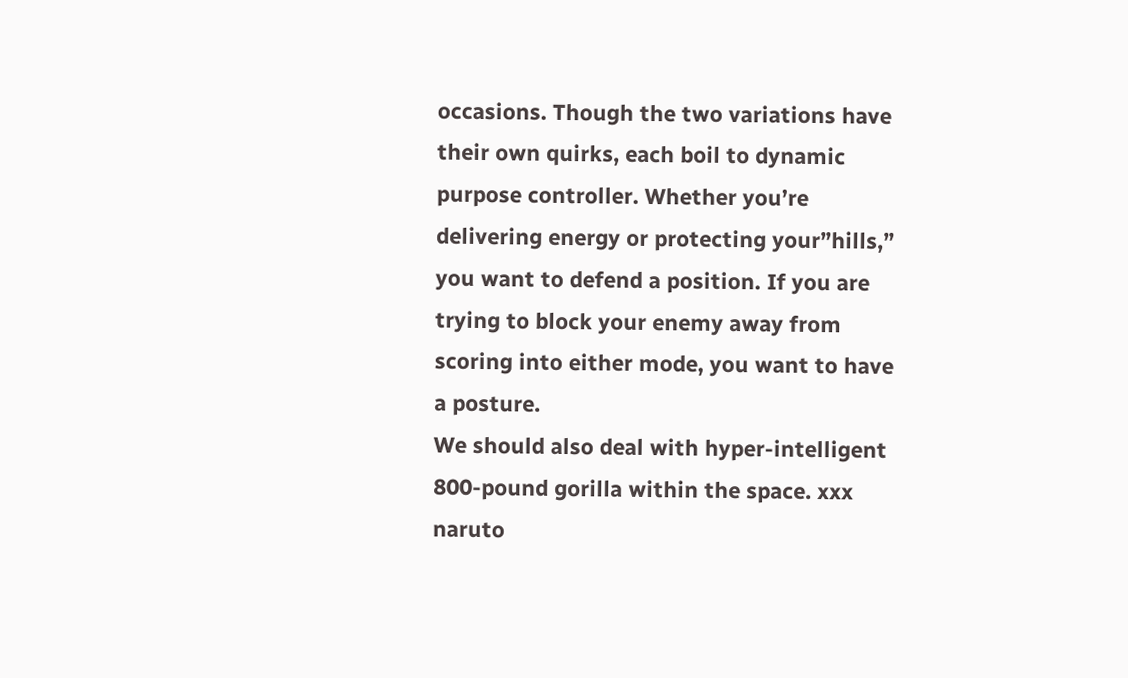occasions. Though the two variations have their own quirks, each boil to dynamic purpose controller. Whether you’re delivering energy or protecting your”hills,” you want to defend a position. If you are trying to block your enemy away from scoring into either mode, you want to have a posture.
We should also deal with hyper-intelligent 800-pound gorilla within the space. xxx naruto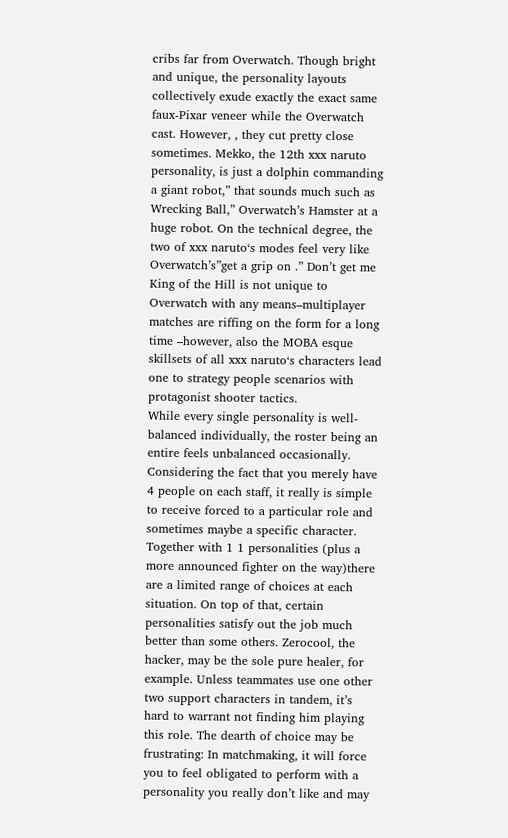cribs far from Overwatch. Though bright and unique, the personality layouts collectively exude exactly the exact same faux-Pixar veneer while the Overwatch cast. However, , they cut pretty close sometimes. Mekko, the 12th xxx naruto personality, is just a dolphin commanding a giant robot,” that sounds much such as Wrecking Ball,” Overwatch’s Hamster at a huge robot. On the technical degree, the two of xxx naruto‘s modes feel very like Overwatch’s”get a grip on .” Don’t get me King of the Hill is not unique to Overwatch with any means–multiplayer matches are riffing on the form for a long time –however, also the MOBA esque skillsets of all xxx naruto‘s characters lead one to strategy people scenarios with protagonist shooter tactics.
While every single personality is well-balanced individually, the roster being an entire feels unbalanced occasionally. Considering the fact that you merely have 4 people on each staff, it really is simple to receive forced to a particular role and sometimes maybe a specific character. Together with 1 1 personalities (plus a more announced fighter on the way)there are a limited range of choices at each situation. On top of that, certain personalities satisfy out the job much better than some others. Zerocool, the hacker, may be the sole pure healer, for example. Unless teammates use one other two support characters in tandem, it’s hard to warrant not finding him playing this role. The dearth of choice may be frustrating: In matchmaking, it will force you to feel obligated to perform with a personality you really don’t like and may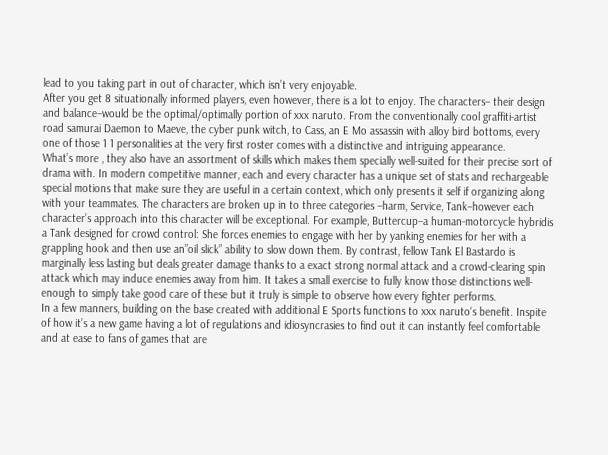lead to you taking part in out of character, which isn’t very enjoyable.
After you get 8 situationally informed players, even however, there is a lot to enjoy. The characters– their design and balance–would be the optimal/optimally portion of xxx naruto. From the conventionally cool graffiti-artist road samurai Daemon to Maeve, the cyber punk witch, to Cass, an E Mo assassin with alloy bird bottoms, every one of those 1 1 personalities at the very first roster comes with a distinctive and intriguing appearance.
What’s more , they also have an assortment of skills which makes them specially well-suited for their precise sort of drama with. In modern competitive manner, each and every character has a unique set of stats and rechargeable special motions that make sure they are useful in a certain context, which only presents it self if organizing along with your teammates. The characters are broken up in to three categories –harm, Service, Tank–however each character’s approach into this character will be exceptional. For example, Buttercup–a human-motorcycle hybridis a Tank designed for crowd control: She forces enemies to engage with her by yanking enemies for her with a grappling hook and then use an”oil slick” ability to slow down them. By contrast, fellow Tank El Bastardo is marginally less lasting but deals greater damage thanks to a exact strong normal attack and a crowd-clearing spin attack which may induce enemies away from him. It takes a small exercise to fully know those distinctions well-enough to simply take good care of these but it truly is simple to observe how every fighter performs.
In a few manners, building on the base created with additional E Sports functions to xxx naruto‘s benefit. Inspite of how it’s a new game having a lot of regulations and idiosyncrasies to find out it can instantly feel comfortable and at ease to fans of games that are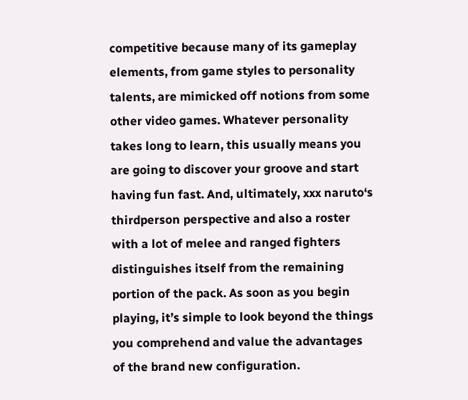competitive because many of its gameplay elements, from game styles to personality talents, are mimicked off notions from some other video games. Whatever personality takes long to learn, this usually means you are going to discover your groove and start having fun fast. And, ultimately, xxx naruto‘s thirdperson perspective and also a roster with a lot of melee and ranged fighters distinguishes itself from the remaining portion of the pack. As soon as you begin playing, it’s simple to look beyond the things you comprehend and value the advantages of the brand new configuration.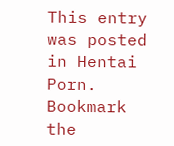This entry was posted in Hentai Porn. Bookmark the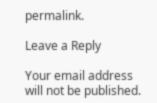permalink.

Leave a Reply

Your email address will not be published.